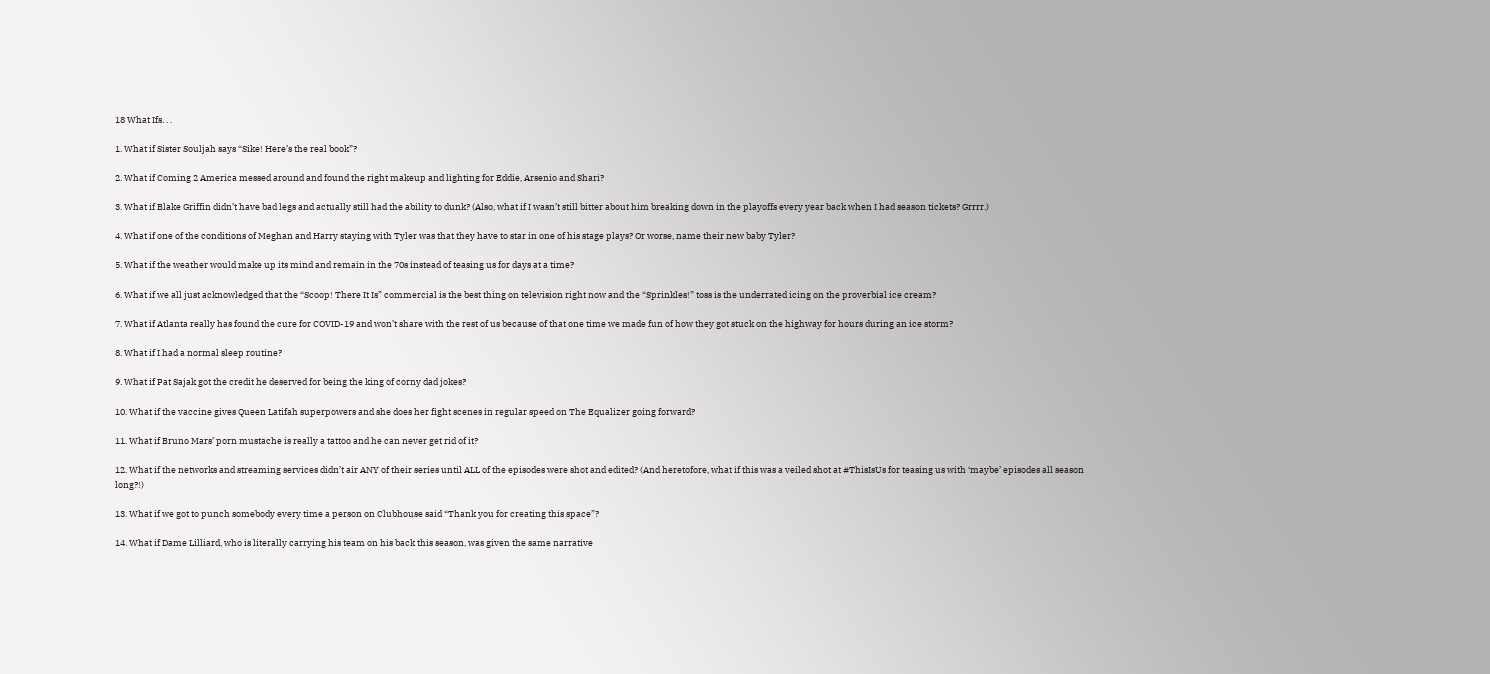18 What Ifs. . .

1. What if Sister Souljah says “Sike! Here’s the real book”?

2. What if Coming 2 America messed around and found the right makeup and lighting for Eddie, Arsenio and Shari?

3. What if Blake Griffin didn’t have bad legs and actually still had the ability to dunk? (Also, what if I wasn’t still bitter about him breaking down in the playoffs every year back when I had season tickets? Grrrr.)

4. What if one of the conditions of Meghan and Harry staying with Tyler was that they have to star in one of his stage plays? Or worse, name their new baby Tyler?

5. What if the weather would make up its mind and remain in the 70s instead of teasing us for days at a time?

6. What if we all just acknowledged that the “Scoop! There It Is” commercial is the best thing on television right now and the “Sprinkles!” toss is the underrated icing on the proverbial ice cream?

7. What if Atlanta really has found the cure for COVID-19 and won’t share with the rest of us because of that one time we made fun of how they got stuck on the highway for hours during an ice storm?

8. What if I had a normal sleep routine?

9. What if Pat Sajak got the credit he deserved for being the king of corny dad jokes?

10. What if the vaccine gives Queen Latifah superpowers and she does her fight scenes in regular speed on The Equalizer going forward?

11. What if Bruno Mars’ porn mustache is really a tattoo and he can never get rid of it?

12. What if the networks and streaming services didn’t air ANY of their series until ALL of the episodes were shot and edited? (And heretofore, what if this was a veiled shot at #ThisIsUs for teasing us with ‘maybe’ episodes all season long?!)

13. What if we got to punch somebody every time a person on Clubhouse said “Thank you for creating this space”?

14. What if Dame Lilliard, who is literally carrying his team on his back this season, was given the same narrative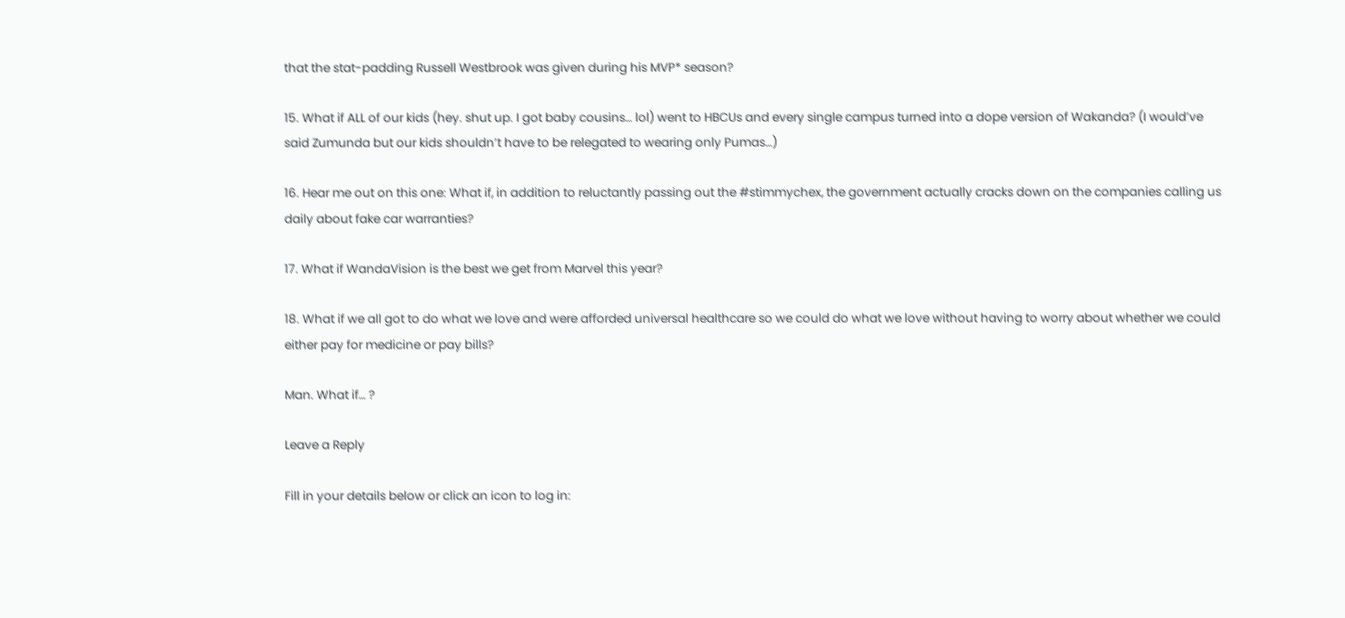that the stat-padding Russell Westbrook was given during his MVP* season?

15. What if ALL of our kids (hey. shut up. I got baby cousins… lol) went to HBCUs and every single campus turned into a dope version of Wakanda? (I would’ve said Zumunda but our kids shouldn’t have to be relegated to wearing only Pumas…)

16. Hear me out on this one: What if, in addition to reluctantly passing out the #stimmychex, the government actually cracks down on the companies calling us daily about fake car warranties?

17. What if WandaVision is the best we get from Marvel this year?

18. What if we all got to do what we love and were afforded universal healthcare so we could do what we love without having to worry about whether we could either pay for medicine or pay bills?

Man. What if… ?

Leave a Reply

Fill in your details below or click an icon to log in: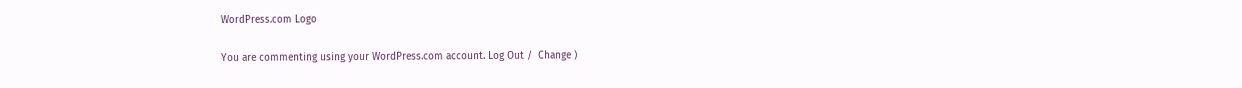WordPress.com Logo

You are commenting using your WordPress.com account. Log Out /  Change )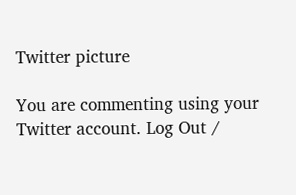Twitter picture

You are commenting using your Twitter account. Log Out /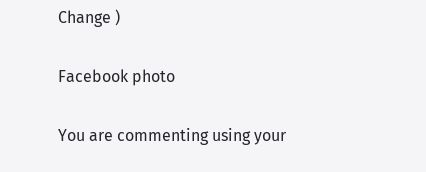Change )

Facebook photo

You are commenting using your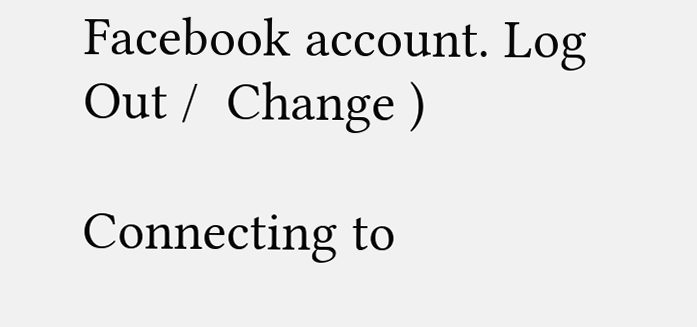Facebook account. Log Out /  Change )

Connecting to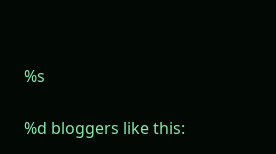%s

%d bloggers like this: